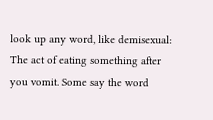look up any word, like demisexual:
The act of eating something after you vomit. Some say the word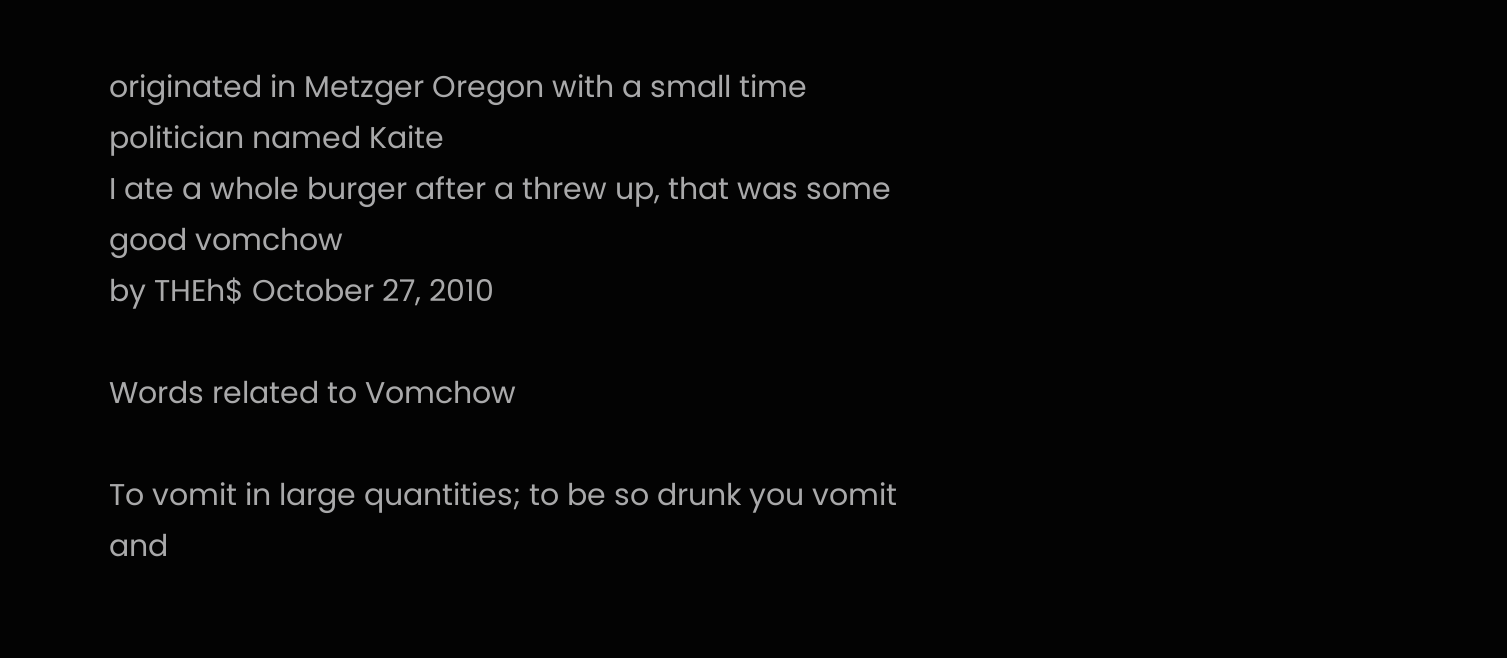originated in Metzger Oregon with a small time politician named Kaite
I ate a whole burger after a threw up, that was some good vomchow
by THEh$ October 27, 2010

Words related to Vomchow

To vomit in large quantities; to be so drunk you vomit and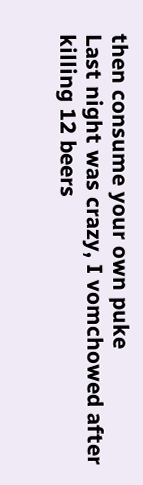then consume your own puke
Last night was crazy, I vomchowed after killing 12 beers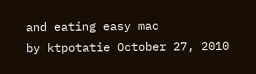and eating easy mac
by ktpotatie October 27, 2010